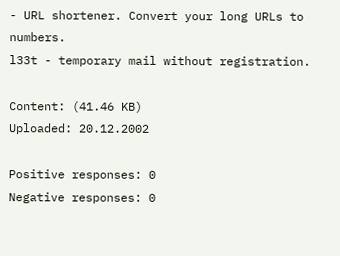- URL shortener. Convert your long URLs to numbers.
l33t - temporary mail without registration.

Content: (41.46 KB)
Uploaded: 20.12.2002

Positive responses: 0
Negative responses: 0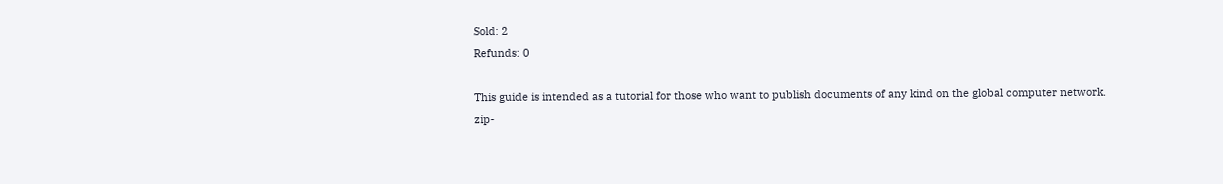Sold: 2
Refunds: 0

This guide is intended as a tutorial for those who want to publish documents of any kind on the global computer network.
zip-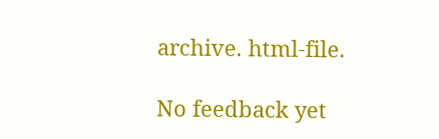archive. html-file.

No feedback yet